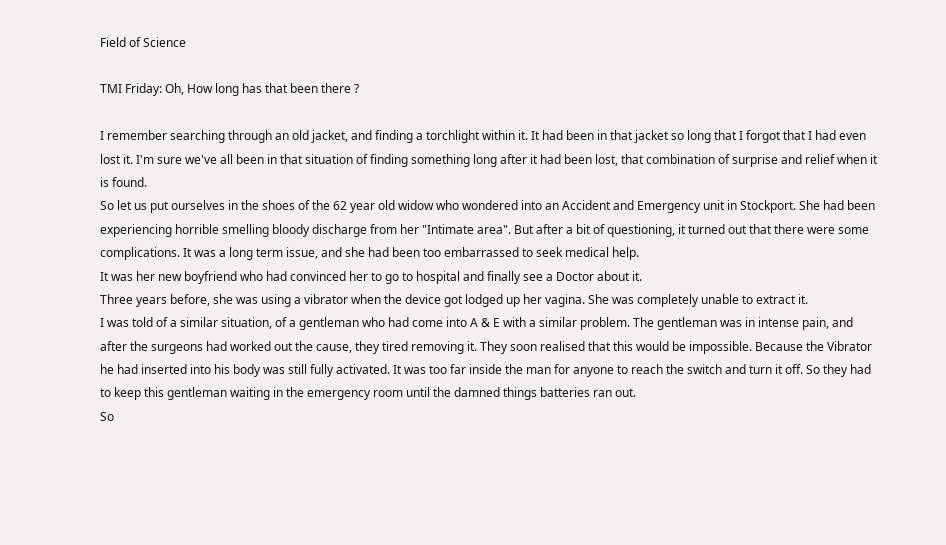Field of Science

TMI Friday: Oh, How long has that been there ?

I remember searching through an old jacket, and finding a torchlight within it. It had been in that jacket so long that I forgot that I had even lost it. I'm sure we've all been in that situation of finding something long after it had been lost, that combination of surprise and relief when it is found.
So let us put ourselves in the shoes of the 62 year old widow who wondered into an Accident and Emergency unit in Stockport. She had been experiencing horrible smelling bloody discharge from her "Intimate area". But after a bit of questioning, it turned out that there were some complications. It was a long term issue, and she had been too embarrassed to seek medical help.
It was her new boyfriend who had convinced her to go to hospital and finally see a Doctor about it.
Three years before, she was using a vibrator when the device got lodged up her vagina. She was completely unable to extract it.
I was told of a similar situation, of a gentleman who had come into A & E with a similar problem. The gentleman was in intense pain, and after the surgeons had worked out the cause, they tired removing it. They soon realised that this would be impossible. Because the Vibrator he had inserted into his body was still fully activated. It was too far inside the man for anyone to reach the switch and turn it off. So they had to keep this gentleman waiting in the emergency room until the damned things batteries ran out.
So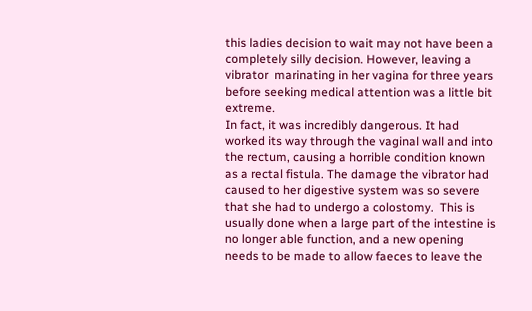this ladies decision to wait may not have been a completely silly decision. However, leaving a vibrator  marinating in her vagina for three years before seeking medical attention was a little bit extreme.
In fact, it was incredibly dangerous. It had worked its way through the vaginal wall and into the rectum, causing a horrible condition known as a rectal fistula. The damage the vibrator had caused to her digestive system was so severe that she had to undergo a colostomy.  This is usually done when a large part of the intestine is no longer able function, and a new opening needs to be made to allow faeces to leave the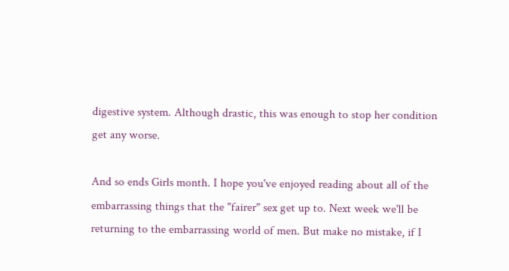digestive system. Although drastic, this was enough to stop her condition get any worse.

And so ends Girls month. I hope you've enjoyed reading about all of the embarrassing things that the "fairer" sex get up to. Next week we'll be returning to the embarrassing world of men. But make no mistake, if I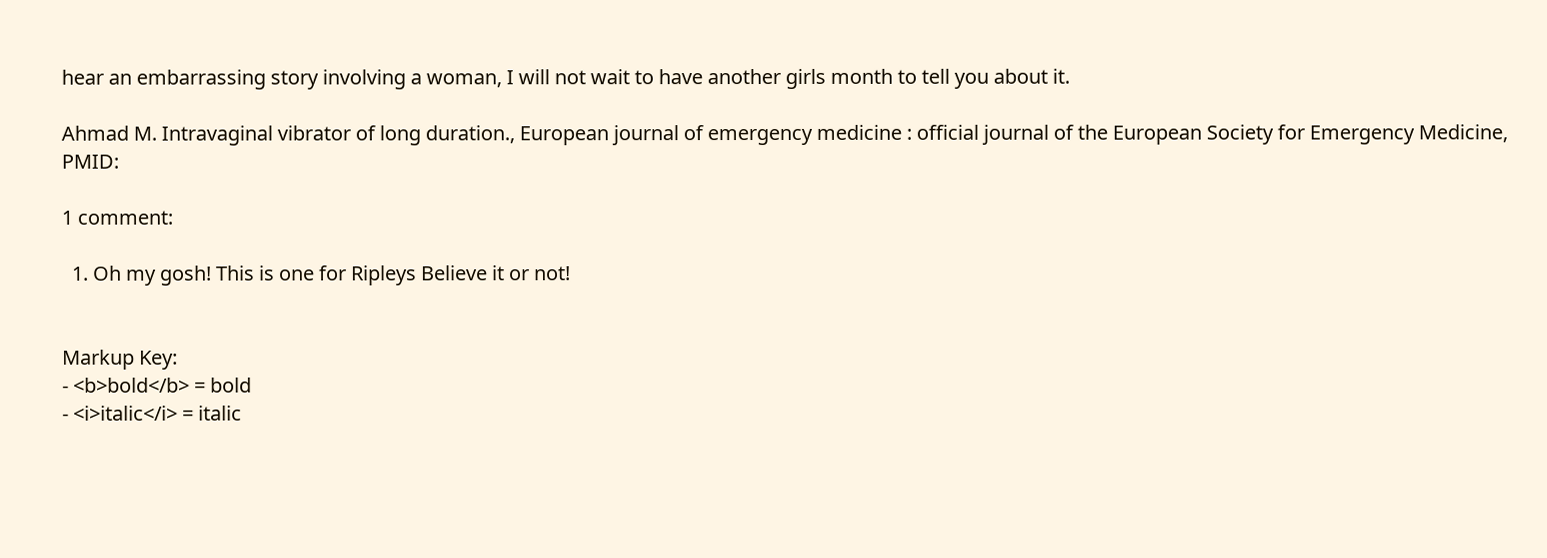hear an embarrassing story involving a woman, I will not wait to have another girls month to tell you about it.

Ahmad M. Intravaginal vibrator of long duration., European journal of emergency medicine : official journal of the European Society for Emergency Medicine, PMID:

1 comment:

  1. Oh my gosh! This is one for Ripleys Believe it or not!


Markup Key:
- <b>bold</b> = bold
- <i>italic</i> = italic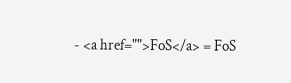- <a href="">FoS</a> = FoS